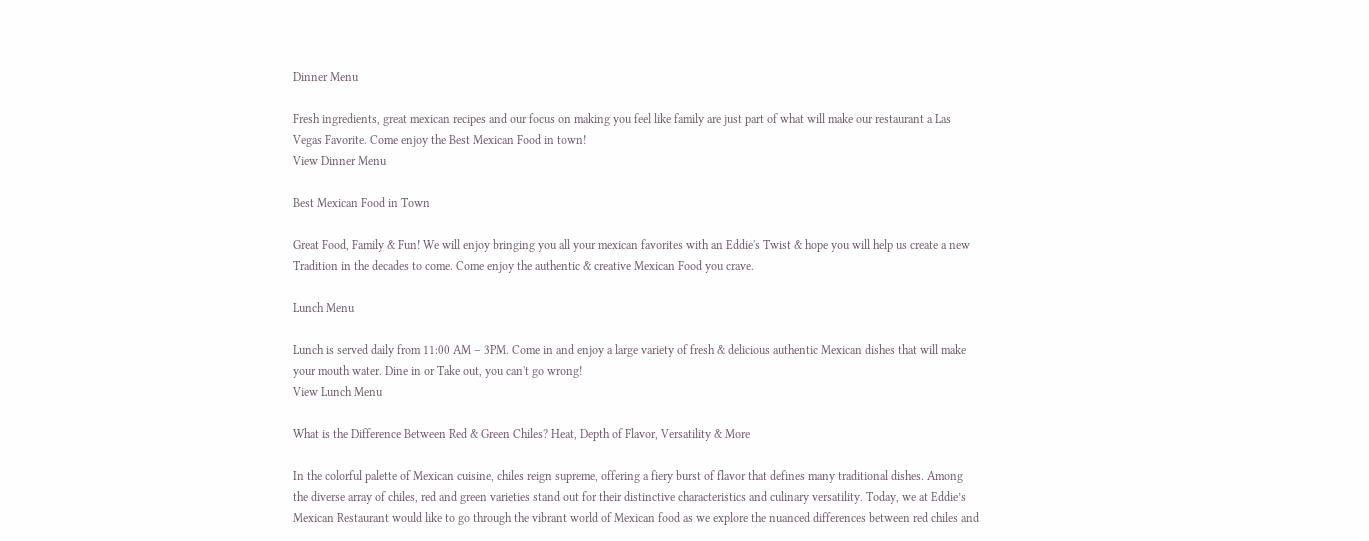Dinner Menu

Fresh ingredients, great mexican recipes and our focus on making you feel like family are just part of what will make our restaurant a Las Vegas Favorite. Come enjoy the Best Mexican Food in town!
View Dinner Menu

Best Mexican Food in Town

Great Food, Family & Fun! We will enjoy bringing you all your mexican favorites with an Eddie's Twist & hope you will help us create a new Tradition in the decades to come. Come enjoy the authentic & creative Mexican Food you crave.

Lunch Menu

Lunch is served daily from 11:00 AM – 3PM. Come in and enjoy a large variety of fresh & delicious authentic Mexican dishes that will make your mouth water. Dine in or Take out, you can't go wrong!
View Lunch Menu

What is the Difference Between Red & Green Chiles? Heat, Depth of Flavor, Versatility & More

In the colorful palette of Mexican cuisine, chiles reign supreme, offering a fiery burst of flavor that defines many traditional dishes. Among the diverse array of chiles, red and green varieties stand out for their distinctive characteristics and culinary versatility. Today, we at Eddie’s Mexican Restaurant would like to go through the vibrant world of Mexican food as we explore the nuanced differences between red chiles and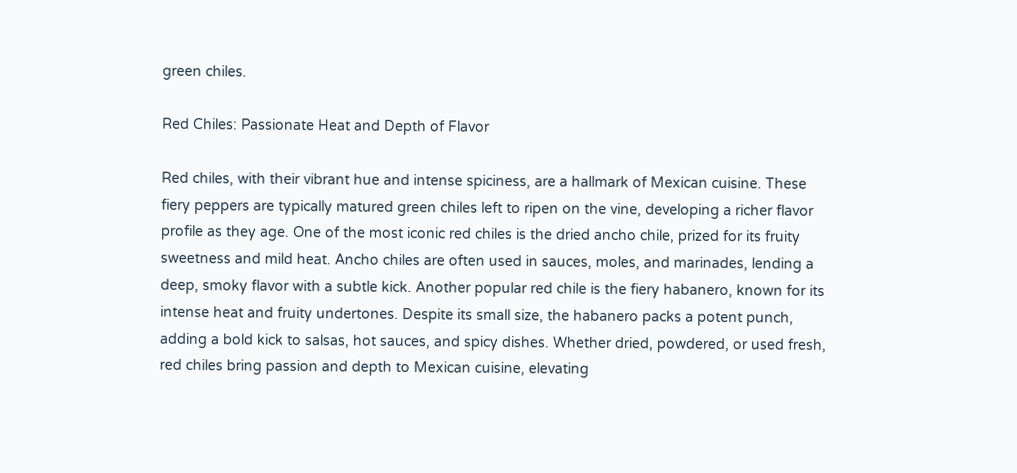green chiles.

Red Chiles: Passionate Heat and Depth of Flavor

Red chiles, with their vibrant hue and intense spiciness, are a hallmark of Mexican cuisine. These fiery peppers are typically matured green chiles left to ripen on the vine, developing a richer flavor profile as they age. One of the most iconic red chiles is the dried ancho chile, prized for its fruity sweetness and mild heat. Ancho chiles are often used in sauces, moles, and marinades, lending a deep, smoky flavor with a subtle kick. Another popular red chile is the fiery habanero, known for its intense heat and fruity undertones. Despite its small size, the habanero packs a potent punch, adding a bold kick to salsas, hot sauces, and spicy dishes. Whether dried, powdered, or used fresh, red chiles bring passion and depth to Mexican cuisine, elevating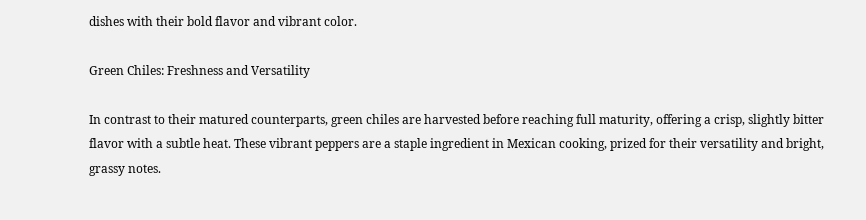dishes with their bold flavor and vibrant color.

Green Chiles: Freshness and Versatility

In contrast to their matured counterparts, green chiles are harvested before reaching full maturity, offering a crisp, slightly bitter flavor with a subtle heat. These vibrant peppers are a staple ingredient in Mexican cooking, prized for their versatility and bright, grassy notes.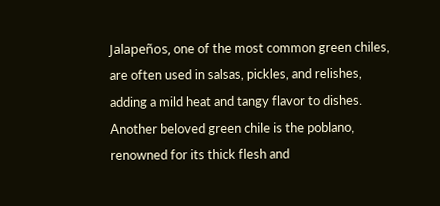Jalapeños, one of the most common green chiles, are often used in salsas, pickles, and relishes, adding a mild heat and tangy flavor to dishes. Another beloved green chile is the poblano, renowned for its thick flesh and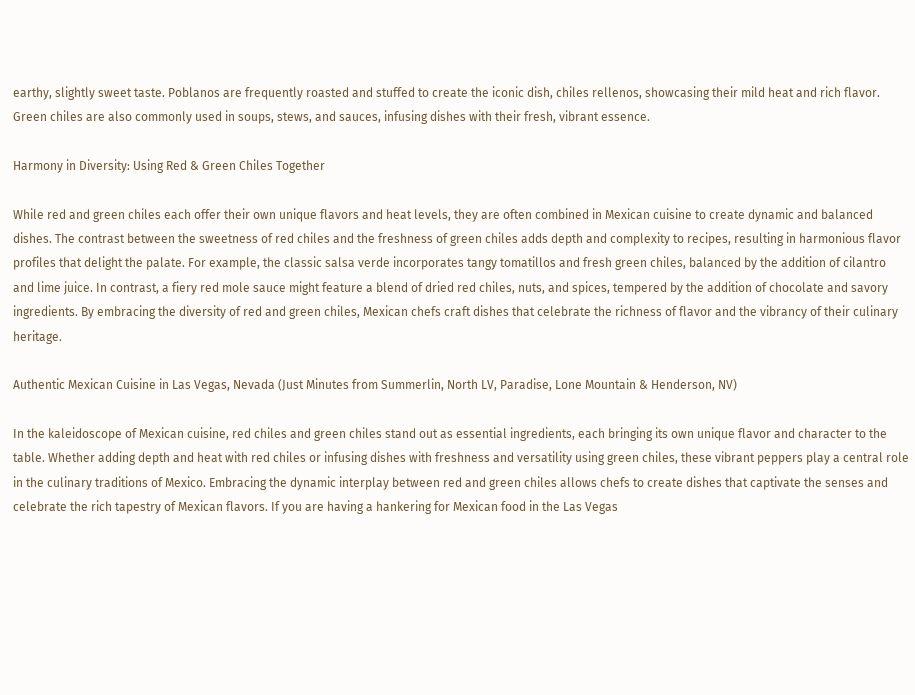earthy, slightly sweet taste. Poblanos are frequently roasted and stuffed to create the iconic dish, chiles rellenos, showcasing their mild heat and rich flavor. Green chiles are also commonly used in soups, stews, and sauces, infusing dishes with their fresh, vibrant essence.

Harmony in Diversity: Using Red & Green Chiles Together

While red and green chiles each offer their own unique flavors and heat levels, they are often combined in Mexican cuisine to create dynamic and balanced dishes. The contrast between the sweetness of red chiles and the freshness of green chiles adds depth and complexity to recipes, resulting in harmonious flavor profiles that delight the palate. For example, the classic salsa verde incorporates tangy tomatillos and fresh green chiles, balanced by the addition of cilantro and lime juice. In contrast, a fiery red mole sauce might feature a blend of dried red chiles, nuts, and spices, tempered by the addition of chocolate and savory ingredients. By embracing the diversity of red and green chiles, Mexican chefs craft dishes that celebrate the richness of flavor and the vibrancy of their culinary heritage.

Authentic Mexican Cuisine in Las Vegas, Nevada (Just Minutes from Summerlin, North LV, Paradise, Lone Mountain & Henderson, NV)

In the kaleidoscope of Mexican cuisine, red chiles and green chiles stand out as essential ingredients, each bringing its own unique flavor and character to the table. Whether adding depth and heat with red chiles or infusing dishes with freshness and versatility using green chiles, these vibrant peppers play a central role in the culinary traditions of Mexico. Embracing the dynamic interplay between red and green chiles allows chefs to create dishes that captivate the senses and celebrate the rich tapestry of Mexican flavors. If you are having a hankering for Mexican food in the Las Vegas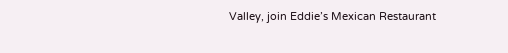Valley, join Eddie’s Mexican Restaurant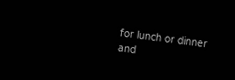for lunch or dinner and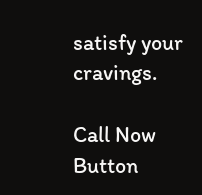satisfy your cravings.

Call Now Button